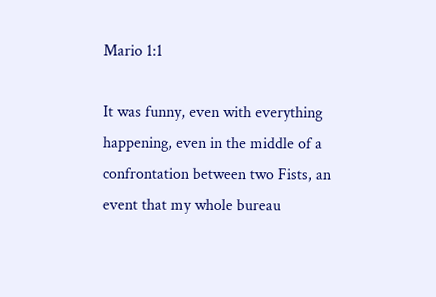Mario 1:1

It was funny, even with everything happening, even in the middle of a confrontation between two Fists, an event that my whole bureau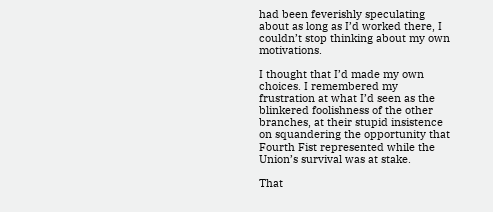had been feverishly speculating about as long as I’d worked there, I couldn’t stop thinking about my own motivations.

I thought that I’d made my own choices. I remembered my frustration at what I’d seen as the blinkered foolishness of the other branches, at their stupid insistence on squandering the opportunity that Fourth Fist represented while the Union’s survival was at stake.

That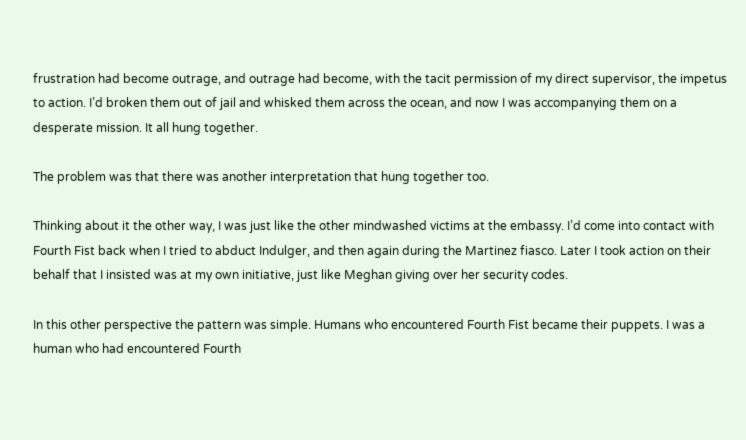frustration had become outrage, and outrage had become, with the tacit permission of my direct supervisor, the impetus to action. I’d broken them out of jail and whisked them across the ocean, and now I was accompanying them on a desperate mission. It all hung together.

The problem was that there was another interpretation that hung together too.

Thinking about it the other way, I was just like the other mindwashed victims at the embassy. I’d come into contact with Fourth Fist back when I tried to abduct Indulger, and then again during the Martinez fiasco. Later I took action on their behalf that I insisted was at my own initiative, just like Meghan giving over her security codes.

In this other perspective the pattern was simple. Humans who encountered Fourth Fist became their puppets. I was a human who had encountered Fourth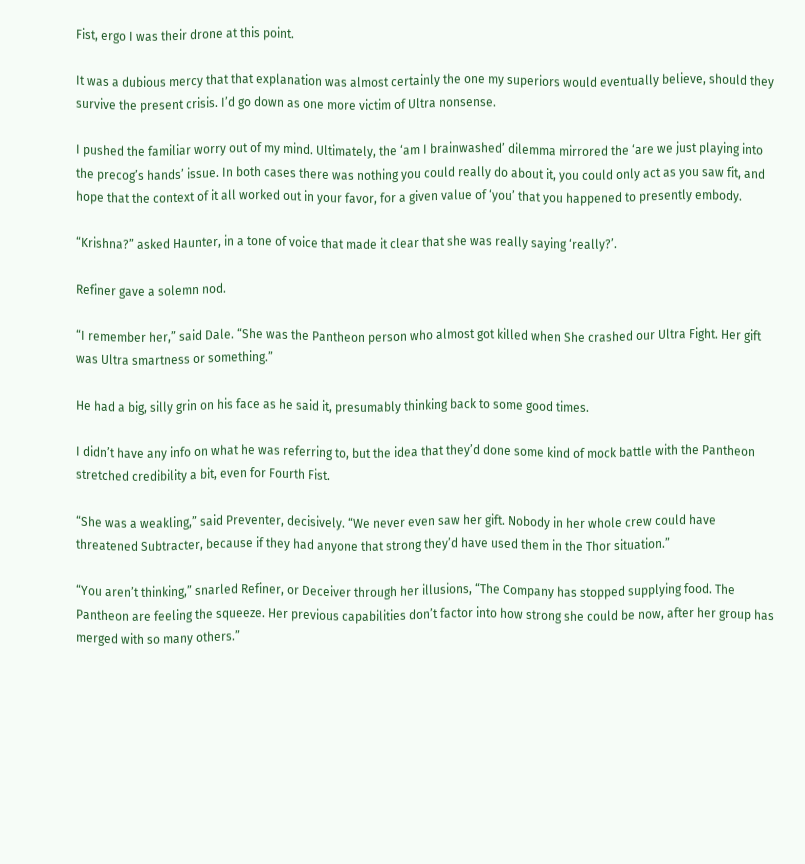Fist, ergo I was their drone at this point.

It was a dubious mercy that that explanation was almost certainly the one my superiors would eventually believe, should they survive the present crisis. I’d go down as one more victim of Ultra nonsense.

I pushed the familiar worry out of my mind. Ultimately, the ‘am I brainwashed’ dilemma mirrored the ‘are we just playing into the precog’s hands’ issue. In both cases there was nothing you could really do about it, you could only act as you saw fit, and hope that the context of it all worked out in your favor, for a given value of ‘you’ that you happened to presently embody.

“Krishna?” asked Haunter, in a tone of voice that made it clear that she was really saying ‘really?’.

Refiner gave a solemn nod.

“I remember her,” said Dale. “She was the Pantheon person who almost got killed when She crashed our Ultra Fight. Her gift was Ultra smartness or something.”

He had a big, silly grin on his face as he said it, presumably thinking back to some good times.

I didn’t have any info on what he was referring to, but the idea that they’d done some kind of mock battle with the Pantheon stretched credibility a bit, even for Fourth Fist.

“She was a weakling,” said Preventer, decisively. “We never even saw her gift. Nobody in her whole crew could have threatened Subtracter, because if they had anyone that strong they’d have used them in the Thor situation.”

“You aren’t thinking,” snarled Refiner, or Deceiver through her illusions, “The Company has stopped supplying food. The Pantheon are feeling the squeeze. Her previous capabilities don’t factor into how strong she could be now, after her group has merged with so many others.”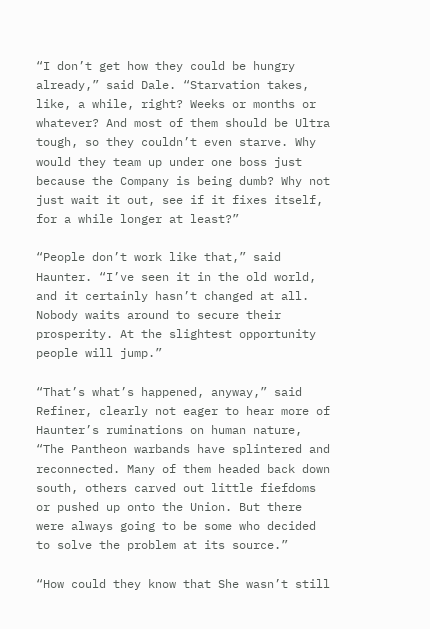“I don’t get how they could be hungry already,” said Dale. “Starvation takes, like, a while, right? Weeks or months or whatever? And most of them should be Ultra tough, so they couldn’t even starve. Why would they team up under one boss just because the Company is being dumb? Why not just wait it out, see if it fixes itself, for a while longer at least?”

“People don’t work like that,” said Haunter. “I’ve seen it in the old world, and it certainly hasn’t changed at all. Nobody waits around to secure their prosperity. At the slightest opportunity people will jump.”

“That’s what’s happened, anyway,” said Refiner, clearly not eager to hear more of Haunter’s ruminations on human nature, “The Pantheon warbands have splintered and reconnected. Many of them headed back down south, others carved out little fiefdoms or pushed up onto the Union. But there were always going to be some who decided to solve the problem at its source.”

“How could they know that She wasn’t still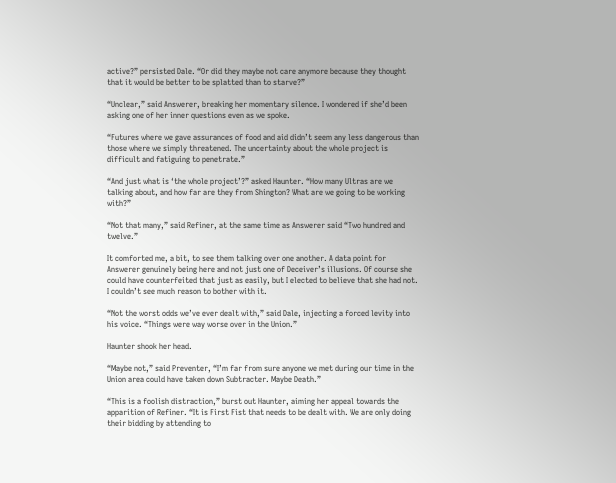active?” persisted Dale. “Or did they maybe not care anymore because they thought that it would be better to be splatted than to starve?”

“Unclear,” said Answerer, breaking her momentary silence. I wondered if she’d been asking one of her inner questions even as we spoke.

“Futures where we gave assurances of food and aid didn’t seem any less dangerous than those where we simply threatened. The uncertainty about the whole project is difficult and fatiguing to penetrate.”

“And just what is ‘the whole project’?” asked Haunter. “How many Ultras are we talking about, and how far are they from Shington? What are we going to be working with?”

“Not that many,” said Refiner, at the same time as Answerer said “Two hundred and twelve.”

It comforted me, a bit, to see them talking over one another. A data point for Answerer genuinely being here and not just one of Deceiver’s illusions. Of course she could have counterfeited that just as easily, but I elected to believe that she had not. I couldn’t see much reason to bother with it.

“Not the worst odds we’ve ever dealt with,” said Dale, injecting a forced levity into his voice. “Things were way worse over in the Union.”

Haunter shook her head.

“Maybe not,” said Preventer, “I’m far from sure anyone we met during our time in the Union area could have taken down Subtracter. Maybe Death.”

“This is a foolish distraction,” burst out Haunter, aiming her appeal towards the apparition of Refiner. “It is First Fist that needs to be dealt with. We are only doing their bidding by attending to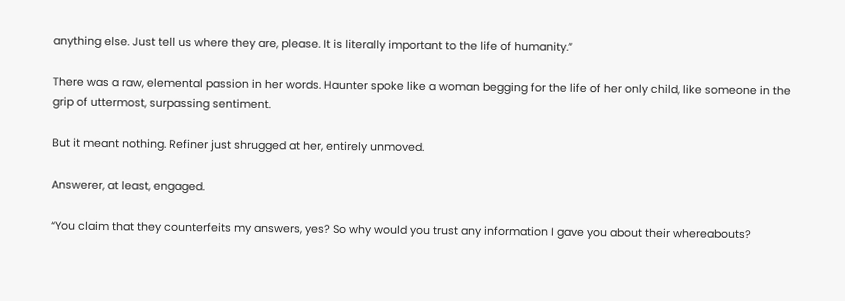anything else. Just tell us where they are, please. It is literally important to the life of humanity.”

There was a raw, elemental passion in her words. Haunter spoke like a woman begging for the life of her only child, like someone in the grip of uttermost, surpassing sentiment.

But it meant nothing. Refiner just shrugged at her, entirely unmoved.

Answerer, at least, engaged.

“You claim that they counterfeits my answers, yes? So why would you trust any information I gave you about their whereabouts?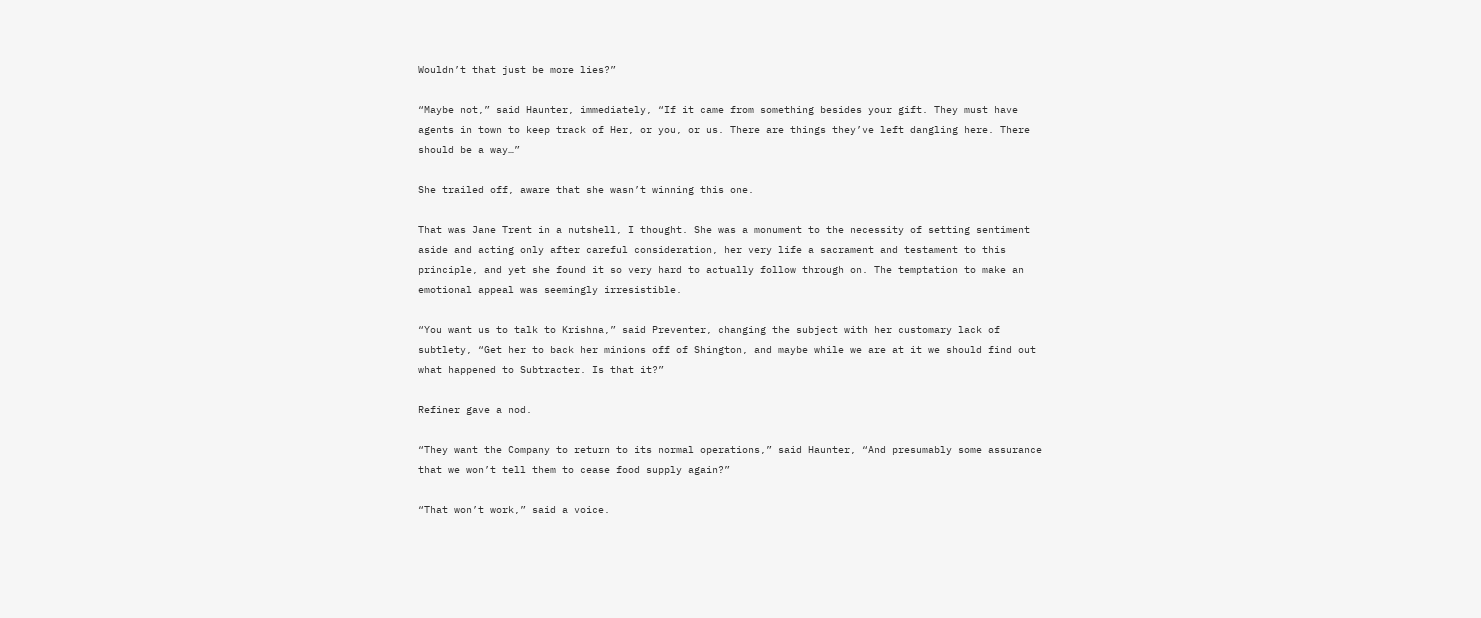Wouldn’t that just be more lies?”

“Maybe not,” said Haunter, immediately, “If it came from something besides your gift. They must have agents in town to keep track of Her, or you, or us. There are things they’ve left dangling here. There should be a way…”

She trailed off, aware that she wasn’t winning this one.

That was Jane Trent in a nutshell, I thought. She was a monument to the necessity of setting sentiment aside and acting only after careful consideration, her very life a sacrament and testament to this principle, and yet she found it so very hard to actually follow through on. The temptation to make an emotional appeal was seemingly irresistible.

“You want us to talk to Krishna,” said Preventer, changing the subject with her customary lack of subtlety, “Get her to back her minions off of Shington, and maybe while we are at it we should find out what happened to Subtracter. Is that it?”

Refiner gave a nod.

“They want the Company to return to its normal operations,” said Haunter, “And presumably some assurance that we won’t tell them to cease food supply again?”

“That won’t work,” said a voice.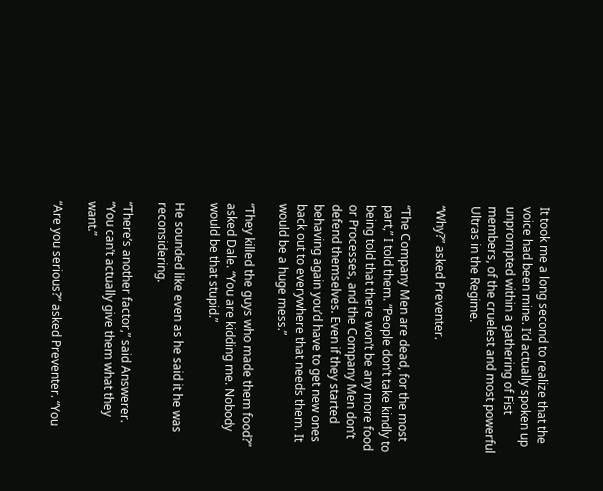It took me a long second to realize that the voice had been mine. I’d actually spoken up unprompted within a gathering of Fist members, of the cruelest and most powerful Ultras in the Regime.

“Why?” asked Preventer.

“The Company Men are dead, for the most part,” I told them. “People don’t take kindly to being told that there won’t be any more food or Processes, and the Company Men don’t defend themselves. Even if they started behaving again you’d have to get new ones back out to everywhere that needs them. It would be a huge mess.”

“They killed the guys who made them food?” asked Dale. “You are kidding me. Nobody would be that stupid.”

He sounded like even as he said it he was reconsidering.

“There’s another factor,” said Answerer. “You can’t actually give them what they want.”

“Are you serious?” asked Preventer. “You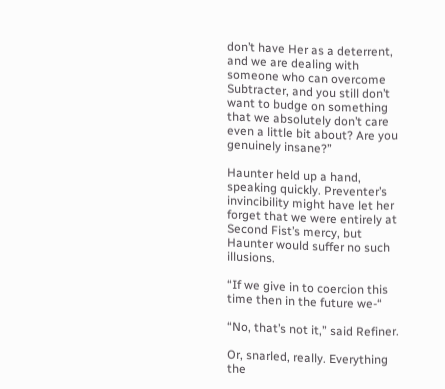don’t have Her as a deterrent, and we are dealing with someone who can overcome Subtracter, and you still don’t want to budge on something that we absolutely don’t care even a little bit about? Are you genuinely insane?”

Haunter held up a hand, speaking quickly. Preventer’s invincibility might have let her forget that we were entirely at Second Fist’s mercy, but Haunter would suffer no such illusions.

“If we give in to coercion this time then in the future we-“

“No, that’s not it,” said Refiner.

Or, snarled, really. Everything the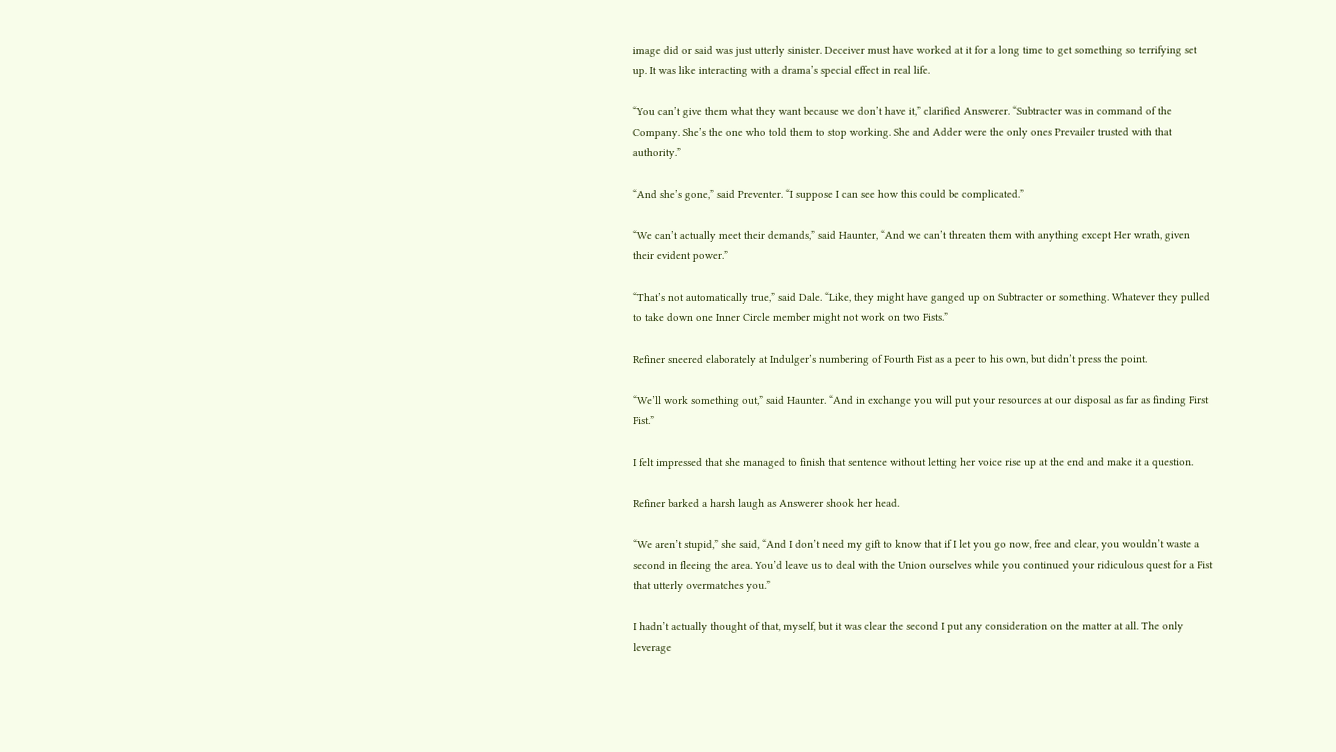image did or said was just utterly sinister. Deceiver must have worked at it for a long time to get something so terrifying set up. It was like interacting with a drama’s special effect in real life.

“You can’t give them what they want because we don’t have it,” clarified Answerer. “Subtracter was in command of the Company. She’s the one who told them to stop working. She and Adder were the only ones Prevailer trusted with that authority.”

“And she’s gone,” said Preventer. “I suppose I can see how this could be complicated.”

“We can’t actually meet their demands,” said Haunter, “And we can’t threaten them with anything except Her wrath, given their evident power.”

“That’s not automatically true,” said Dale. “Like, they might have ganged up on Subtracter or something. Whatever they pulled to take down one Inner Circle member might not work on two Fists.”

Refiner sneered elaborately at Indulger’s numbering of Fourth Fist as a peer to his own, but didn’t press the point.

“We’ll work something out,” said Haunter. “And in exchange you will put your resources at our disposal as far as finding First Fist.”

I felt impressed that she managed to finish that sentence without letting her voice rise up at the end and make it a question.

Refiner barked a harsh laugh as Answerer shook her head.

“We aren’t stupid,” she said, “And I don’t need my gift to know that if I let you go now, free and clear, you wouldn’t waste a second in fleeing the area. You’d leave us to deal with the Union ourselves while you continued your ridiculous quest for a Fist that utterly overmatches you.”

I hadn’t actually thought of that, myself, but it was clear the second I put any consideration on the matter at all. The only leverage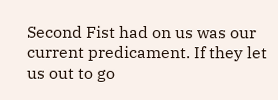Second Fist had on us was our current predicament. If they let us out to go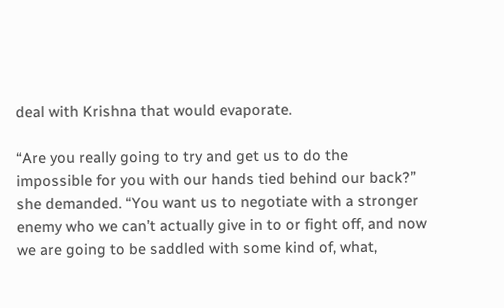deal with Krishna that would evaporate.

“Are you really going to try and get us to do the impossible for you with our hands tied behind our back?” she demanded. “You want us to negotiate with a stronger enemy who we can’t actually give in to or fight off, and now we are going to be saddled with some kind of, what,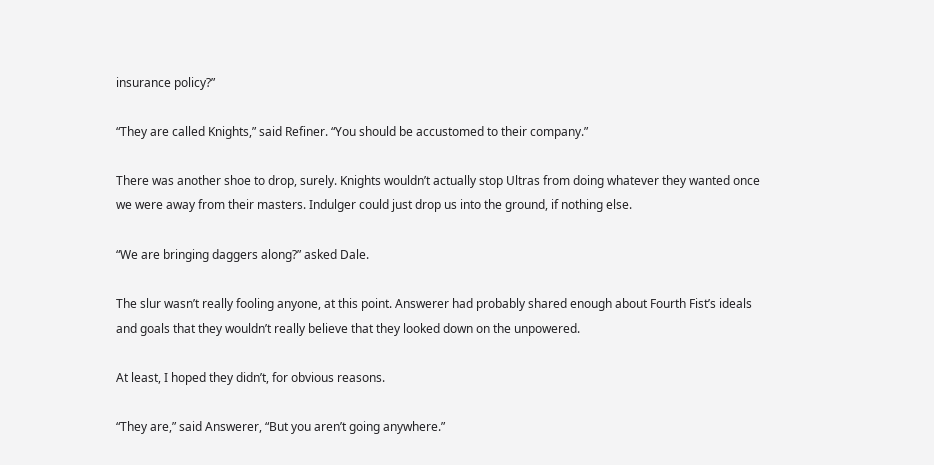insurance policy?”

“They are called Knights,” said Refiner. “You should be accustomed to their company.”

There was another shoe to drop, surely. Knights wouldn’t actually stop Ultras from doing whatever they wanted once we were away from their masters. Indulger could just drop us into the ground, if nothing else.

“We are bringing daggers along?” asked Dale.

The slur wasn’t really fooling anyone, at this point. Answerer had probably shared enough about Fourth Fist’s ideals and goals that they wouldn’t really believe that they looked down on the unpowered.

At least, I hoped they didn’t, for obvious reasons.

“They are,” said Answerer, “But you aren’t going anywhere.”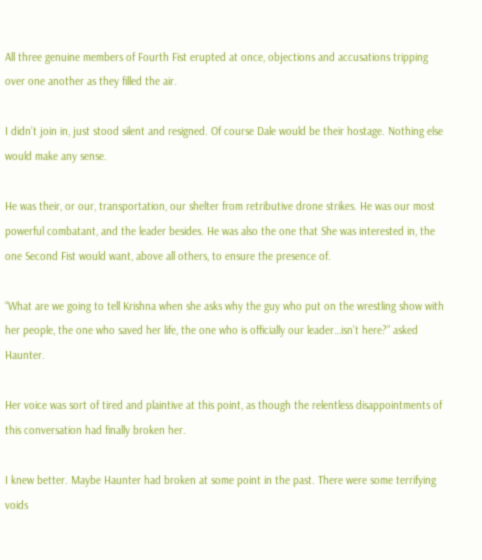All three genuine members of Fourth Fist erupted at once, objections and accusations tripping over one another as they filled the air.

I didn’t join in, just stood silent and resigned. Of course Dale would be their hostage. Nothing else would make any sense.

He was their, or our, transportation, our shelter from retributive drone strikes. He was our most powerful combatant, and the leader besides. He was also the one that She was interested in, the one Second Fist would want, above all others, to ensure the presence of.

“What are we going to tell Krishna when she asks why the guy who put on the wrestling show with her people, the one who saved her life, the one who is officially our leader…isn’t here?” asked Haunter.

Her voice was sort of tired and plaintive at this point, as though the relentless disappointments of this conversation had finally broken her.

I knew better. Maybe Haunter had broken at some point in the past. There were some terrifying voids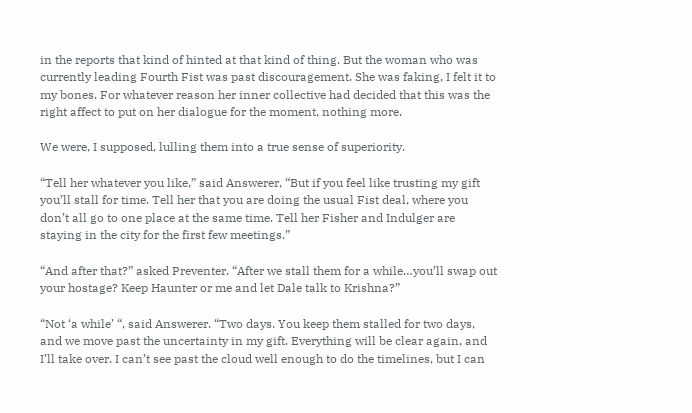in the reports that kind of hinted at that kind of thing. But the woman who was currently leading Fourth Fist was past discouragement. She was faking, I felt it to my bones. For whatever reason her inner collective had decided that this was the right affect to put on her dialogue for the moment, nothing more.

We were, I supposed, lulling them into a true sense of superiority.

“Tell her whatever you like,” said Answerer, “But if you feel like trusting my gift you’ll stall for time. Tell her that you are doing the usual Fist deal, where you don’t all go to one place at the same time. Tell her Fisher and Indulger are staying in the city for the first few meetings.”

“And after that?” asked Preventer. “After we stall them for a while…you’ll swap out your hostage? Keep Haunter or me and let Dale talk to Krishna?”

“Not ‘a while’ “, said Answerer. “Two days. You keep them stalled for two days, and we move past the uncertainty in my gift. Everything will be clear again, and I’ll take over. I can’t see past the cloud well enough to do the timelines, but I can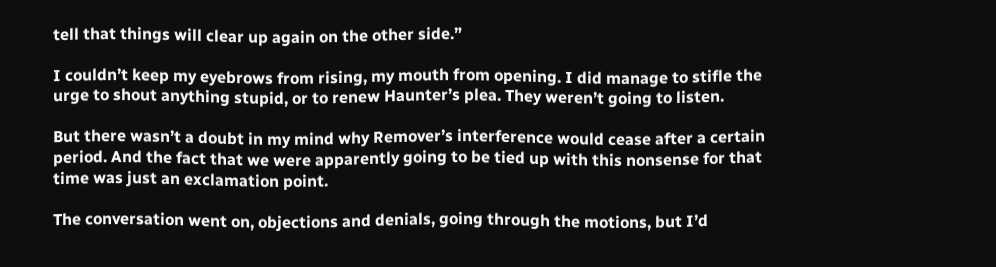tell that things will clear up again on the other side.”

I couldn’t keep my eyebrows from rising, my mouth from opening. I did manage to stifle the urge to shout anything stupid, or to renew Haunter’s plea. They weren’t going to listen.

But there wasn’t a doubt in my mind why Remover’s interference would cease after a certain period. And the fact that we were apparently going to be tied up with this nonsense for that time was just an exclamation point.

The conversation went on, objections and denials, going through the motions, but I’d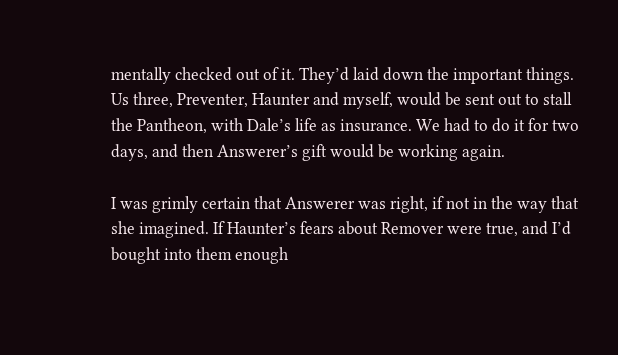mentally checked out of it. They’d laid down the important things. Us three, Preventer, Haunter and myself, would be sent out to stall the Pantheon, with Dale’s life as insurance. We had to do it for two days, and then Answerer’s gift would be working again.

I was grimly certain that Answerer was right, if not in the way that she imagined. If Haunter’s fears about Remover were true, and I’d bought into them enough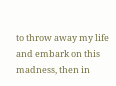to throw away my life and embark on this madness, then in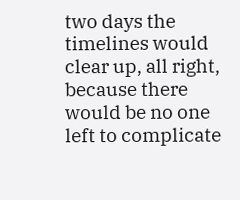two days the timelines would clear up, all right, because there would be no one left to complicate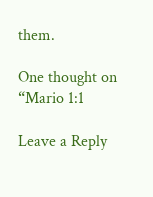them.

One thought on “Mario 1:1

Leave a Reply